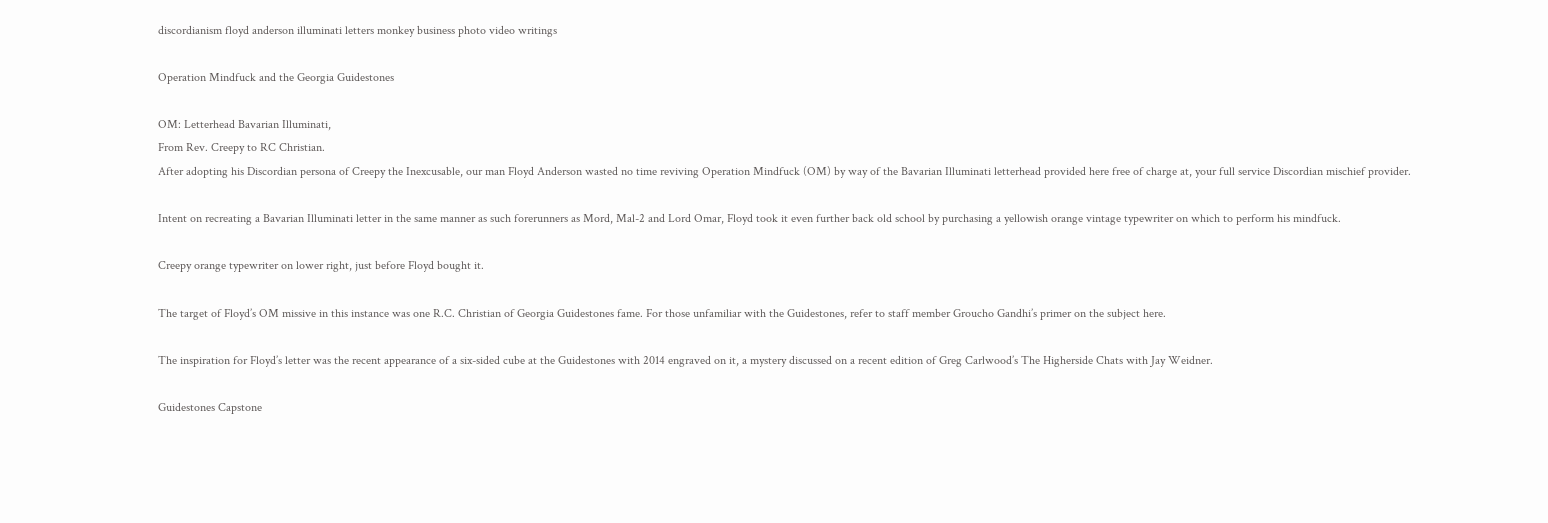discordianism floyd anderson illuminati letters monkey business photo video writings

Operation Mindfuck and the Georgia Guidestones

OM: Letterhead Bavarian Illuminati,
From Rev. Creepy to RC Christian.
After adopting his Discordian persona of Creepy the Inexcusable, our man Floyd Anderson wasted no time reviving Operation Mindfuck (OM) by way of the Bavarian Illuminati letterhead provided here free of charge at, your full service Discordian mischief provider.

Intent on recreating a Bavarian Illuminati letter in the same manner as such forerunners as Mord, Mal-2 and Lord Omar, Floyd took it even further back old school by purchasing a yellowish orange vintage typewriter on which to perform his mindfuck.

Creepy orange typewriter on lower right, just before Floyd bought it.

The target of Floyd’s OM missive in this instance was one R.C. Christian of Georgia Guidestones fame. For those unfamiliar with the Guidestones, refer to staff member Groucho Gandhi’s primer on the subject here.

The inspiration for Floyd’s letter was the recent appearance of a six-sided cube at the Guidestones with 2014 engraved on it, a mystery discussed on a recent edition of Greg Carlwood’s The Higherside Chats with Jay Weidner.

Guidestones Capstone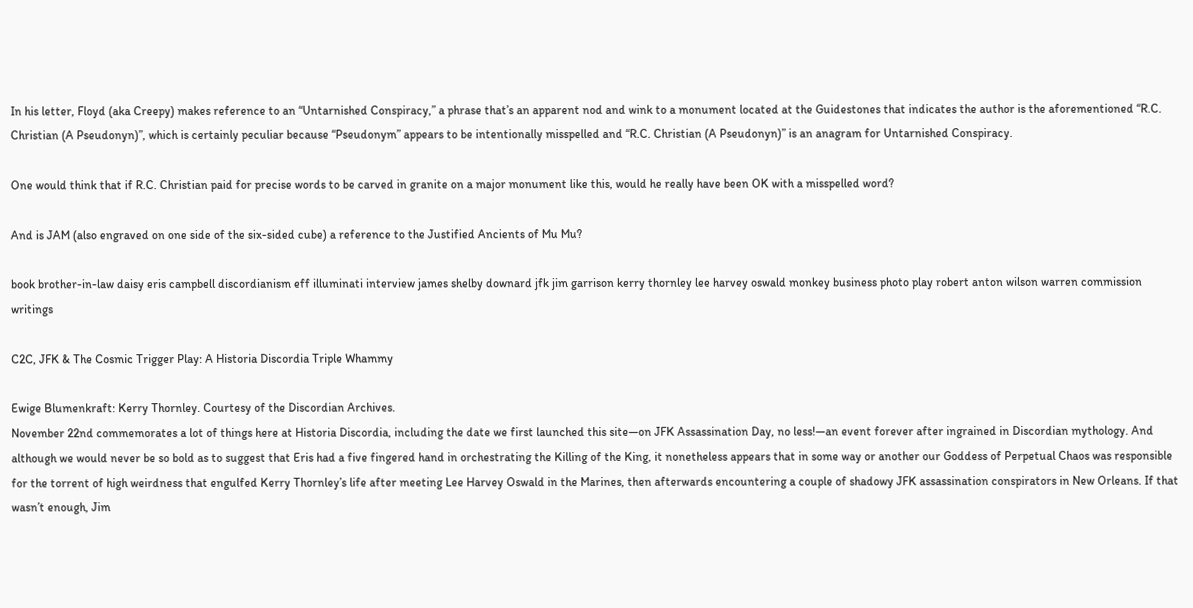In his letter, Floyd (aka Creepy) makes reference to an “Untarnished Conspiracy,” a phrase that’s an apparent nod and wink to a monument located at the Guidestones that indicates the author is the aforementioned “R.C. Christian (A Pseudonyn)”, which is certainly peculiar because “Pseudonym” appears to be intentionally misspelled and “R.C. Christian (A Pseudonyn)” is an anagram for Untarnished Conspiracy.

One would think that if R.C. Christian paid for precise words to be carved in granite on a major monument like this, would he really have been OK with a misspelled word?

And is JAM (also engraved on one side of the six-sided cube) a reference to the Justified Ancients of Mu Mu?

book brother-in-law daisy eris campbell discordianism eff illuminati interview james shelby downard jfk jim garrison kerry thornley lee harvey oswald monkey business photo play robert anton wilson warren commission writings

C2C, JFK & The Cosmic Trigger Play: A Historia Discordia Triple Whammy

Ewige Blumenkraft: Kerry Thornley. Courtesy of the Discordian Archives.
November 22nd commemorates a lot of things here at Historia Discordia, including the date we first launched this site—on JFK Assassination Day, no less!—an event forever after ingrained in Discordian mythology. And although we would never be so bold as to suggest that Eris had a five fingered hand in orchestrating the Killing of the King, it nonetheless appears that in some way or another our Goddess of Perpetual Chaos was responsible for the torrent of high weirdness that engulfed Kerry Thornley’s life after meeting Lee Harvey Oswald in the Marines, then afterwards encountering a couple of shadowy JFK assassination conspirators in New Orleans. If that wasn’t enough, Jim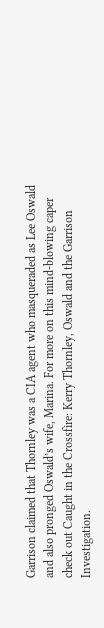Garrison claimed that Thornley was a CIA agent who masqueraded as Lee Oswald and also pronged Oswald’s wife, Marina. For more on this mind-blowing caper check out Caught in the Crossfire: Kerry Thornley, Oswald and the Garrison Investigation.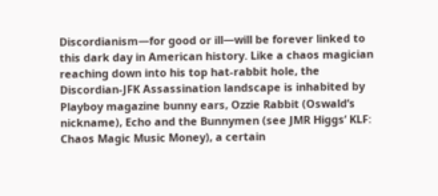Discordianism—for good or ill—will be forever linked to this dark day in American history. Like a chaos magician reaching down into his top hat-rabbit hole, the Discordian-JFK Assassination landscape is inhabited by Playboy magazine bunny ears, Ozzie Rabbit (Oswald’s nickname), Echo and the Bunnymen (see JMR Higgs’ KLF: Chaos Magic Music Money), a certain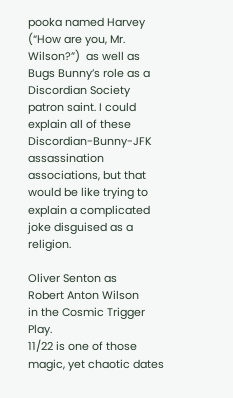pooka named Harvey (“How are you, Mr. Wilson?”)  as well as Bugs Bunny’s role as a Discordian Society patron saint. I could explain all of these Discordian-Bunny-JFK assassination associations, but that would be like trying to explain a complicated joke disguised as a religion.

Oliver Senton as
Robert Anton Wilson
in the Cosmic Trigger Play.
11/22 is one of those magic, yet chaotic dates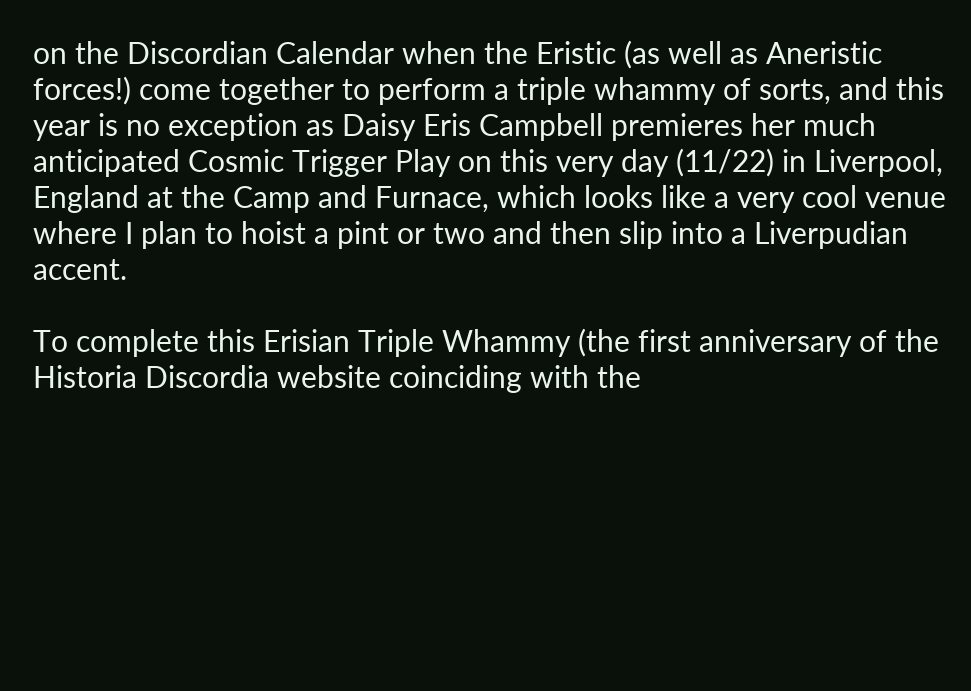on the Discordian Calendar when the Eristic (as well as Aneristic forces!) come together to perform a triple whammy of sorts, and this year is no exception as Daisy Eris Campbell premieres her much anticipated Cosmic Trigger Play on this very day (11/22) in Liverpool, England at the Camp and Furnace, which looks like a very cool venue where I plan to hoist a pint or two and then slip into a Liverpudian accent.

To complete this Erisian Triple Whammy (the first anniversary of the Historia Discordia website coinciding with the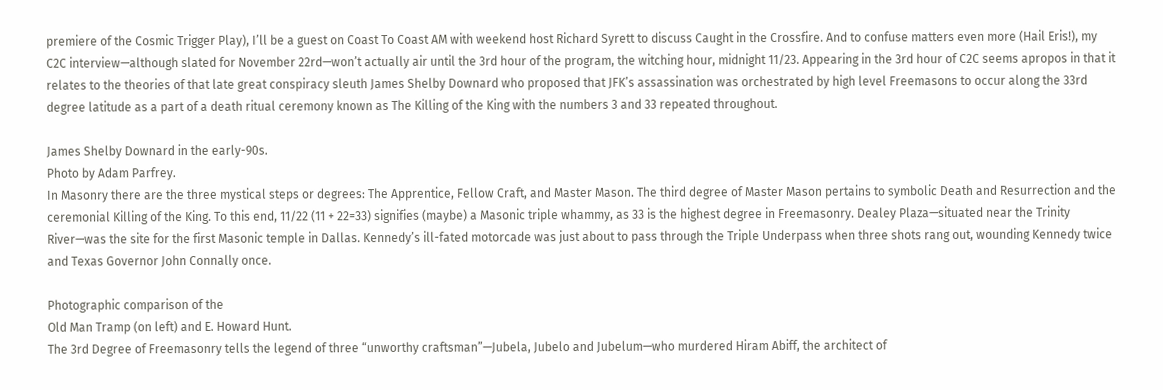premiere of the Cosmic Trigger Play), I’ll be a guest on Coast To Coast AM with weekend host Richard Syrett to discuss Caught in the Crossfire. And to confuse matters even more (Hail Eris!), my C2C interview—although slated for November 22rd—won’t actually air until the 3rd hour of the program, the witching hour, midnight 11/23. Appearing in the 3rd hour of C2C seems apropos in that it relates to the theories of that late great conspiracy sleuth James Shelby Downard who proposed that JFK’s assassination was orchestrated by high level Freemasons to occur along the 33rd degree latitude as a part of a death ritual ceremony known as The Killing of the King with the numbers 3 and 33 repeated throughout.

James Shelby Downard in the early-90s.
Photo by Adam Parfrey.
In Masonry there are the three mystical steps or degrees: The Apprentice, Fellow Craft, and Master Mason. The third degree of Master Mason pertains to symbolic Death and Resurrection and the ceremonial Killing of the King. To this end, 11/22 (11 + 22=33) signifies (maybe) a Masonic triple whammy, as 33 is the highest degree in Freemasonry. Dealey Plaza—situated near the Trinity River—was the site for the first Masonic temple in Dallas. Kennedy’s ill-fated motorcade was just about to pass through the Triple Underpass when three shots rang out, wounding Kennedy twice and Texas Governor John Connally once.

Photographic comparison of the
Old Man Tramp (on left) and E. Howard Hunt.
The 3rd Degree of Freemasonry tells the legend of three “unworthy craftsman”—Jubela, Jubelo and Jubelum—who murdered Hiram Abiff, the architect of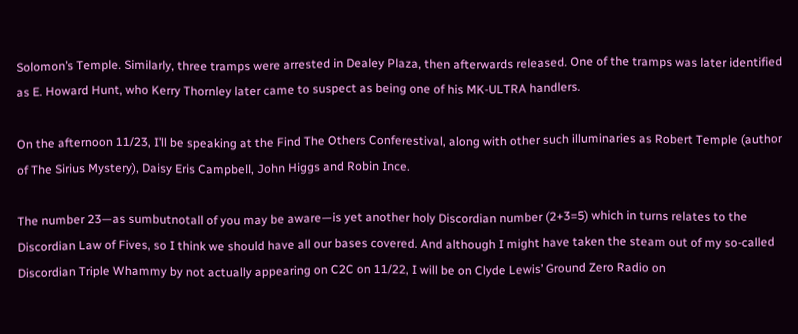Solomon’s Temple. Similarly, three tramps were arrested in Dealey Plaza, then afterwards released. One of the tramps was later identified as E. Howard Hunt, who Kerry Thornley later came to suspect as being one of his MK-ULTRA handlers.

On the afternoon 11/23, I’ll be speaking at the Find The Others Conferestival, along with other such illuminaries as Robert Temple (author of The Sirius Mystery), Daisy Eris Campbell, John Higgs and Robin Ince.

The number 23—as sumbutnotall of you may be aware—is yet another holy Discordian number (2+3=5) which in turns relates to the Discordian Law of Fives, so I think we should have all our bases covered. And although I might have taken the steam out of my so-called Discordian Triple Whammy by not actually appearing on C2C on 11/22, I will be on Clyde Lewis’ Ground Zero Radio on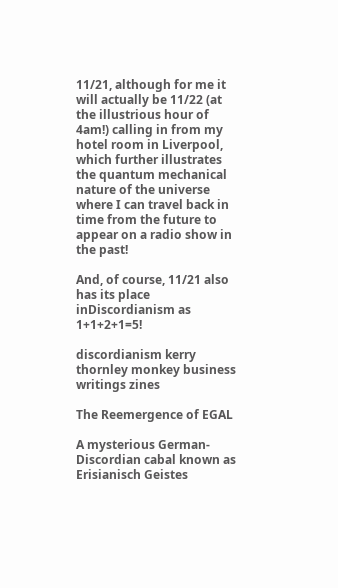11/21, although for me it will actually be 11/22 (at the illustrious hour of 4am!) calling in from my hotel room in Liverpool, which further illustrates the quantum mechanical nature of the universe where I can travel back in time from the future to appear on a radio show in the past!

And, of course, 11/21 also has its place inDiscordianism as 1+1+2+1=5!

discordianism kerry thornley monkey business writings zines

The Reemergence of EGAL

A mysterious German-Discordian cabal known as Erisianisch Geistes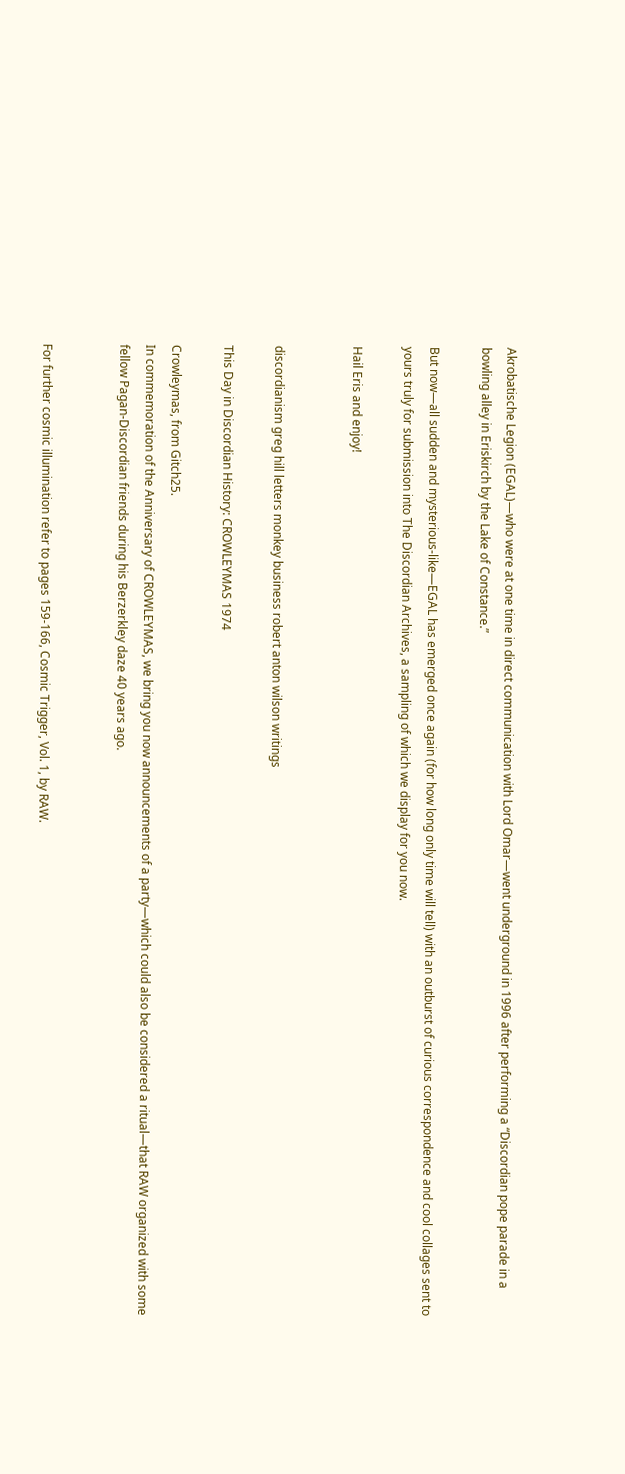Akrobatische Legion (EGAL)—who were at one time in direct communication with Lord Omar—went underground in 1996 after performing a “Discordian pope parade in a bowling alley in Eriskirch by the Lake of Constance.”

But now—all sudden and mysterious-like—EGAL has emerged once again (for how long only time will tell) with an outburst of curious correspondence and cool collages sent to yours truly for submission into The Discordian Archives, a sampling of which we display for you now.

Hail Eris and enjoy!


discordianism greg hill letters monkey business robert anton wilson writings

This Day in Discordian History: CROWLEYMAS 1974

Crowleymas, from Gitch25.
In commemoration of the Anniversary of CROWLEYMAS, we bring you now announcements of a party—which could also be considered a ritual—that RAW organized with some fellow Pagan-Discordian friends during his Berzerkley daze 40 years ago.


For further cosmic illumination refer to pages 159-166, Cosmic Trigger, Vol. 1, by RAW.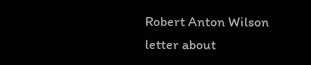Robert Anton Wilson letter about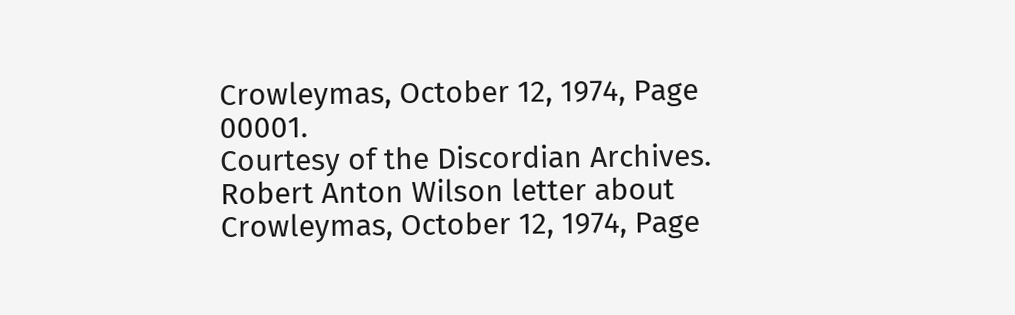Crowleymas, October 12, 1974, Page 00001.
Courtesy of the Discordian Archives.
Robert Anton Wilson letter about Crowleymas, October 12, 1974, Page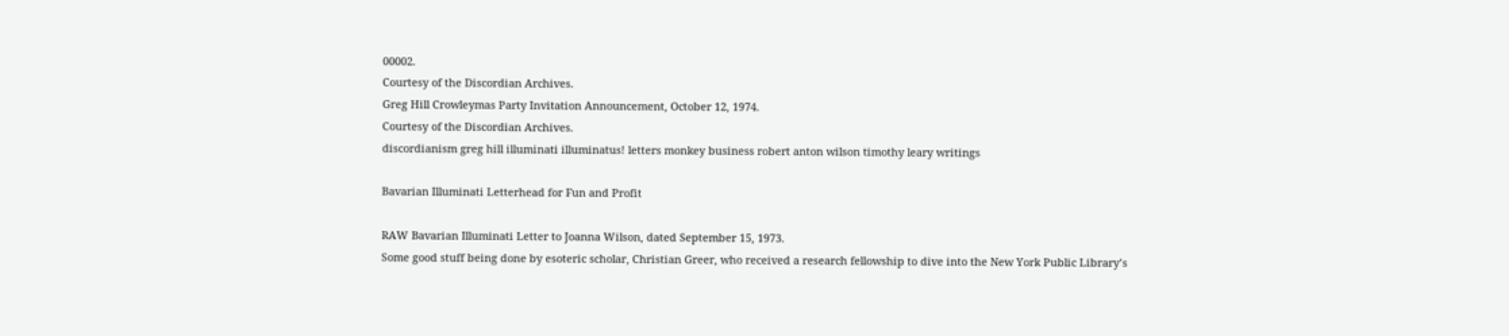00002.
Courtesy of the Discordian Archives.
Greg Hill Crowleymas Party Invitation Announcement, October 12, 1974.
Courtesy of the Discordian Archives.
discordianism greg hill illuminati illuminatus! letters monkey business robert anton wilson timothy leary writings

Bavarian Illuminati Letterhead for Fun and Profit

RAW Bavarian Illuminati Letter to Joanna Wilson, dated September 15, 1973.
Some good stuff being done by esoteric scholar, Christian Greer, who received a research fellowship to dive into the New York Public Library’s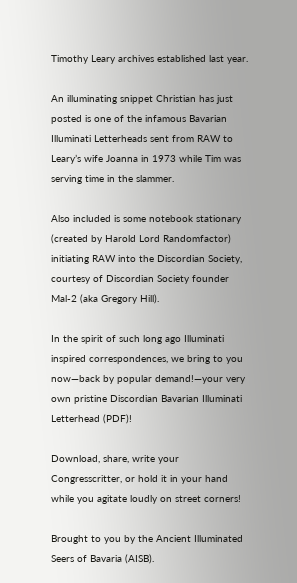Timothy Leary archives established last year.

An illuminating snippet Christian has just posted is one of the infamous Bavarian Illuminati Letterheads sent from RAW to Leary’s wife Joanna in 1973 while Tim was serving time in the slammer.

Also included is some notebook stationary (created by Harold Lord Randomfactor) initiating RAW into the Discordian Society, courtesy of Discordian Society founder Mal-2 (aka Gregory Hill).

In the spirit of such long ago Illuminati inspired correspondences, we bring to you now—back by popular demand!—your very own pristine Discordian Bavarian Illuminati Letterhead (PDF)!

Download, share, write your Congresscritter, or hold it in your hand while you agitate loudly on street corners!

Brought to you by the Ancient Illuminated Seers of Bavaria (AISB).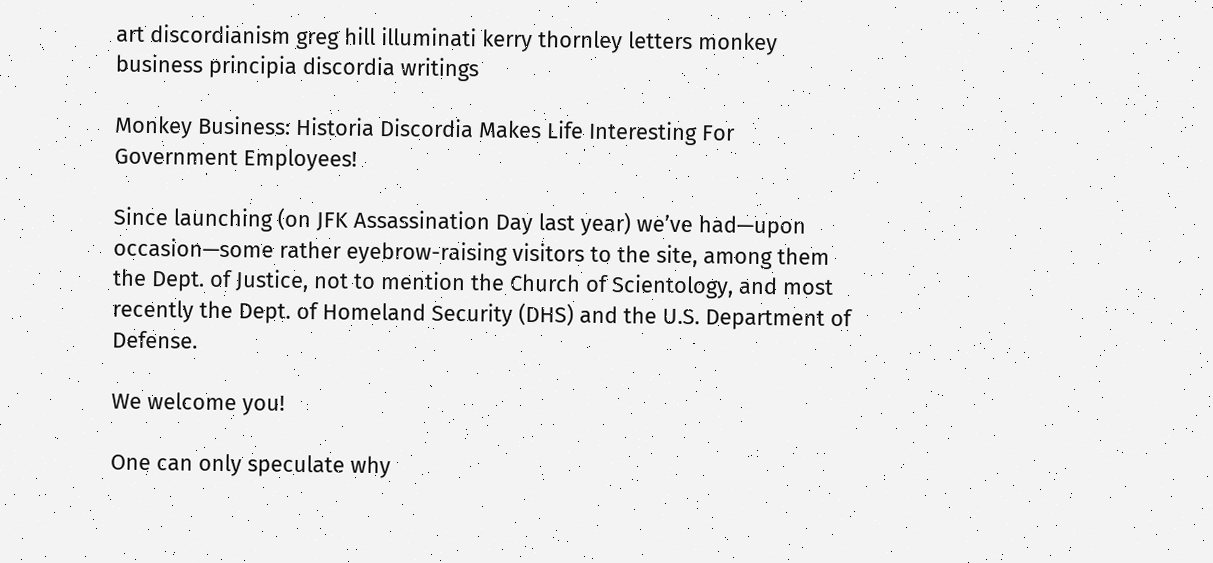art discordianism greg hill illuminati kerry thornley letters monkey business principia discordia writings

Monkey Business: Historia Discordia Makes Life Interesting For Government Employees!

Since launching (on JFK Assassination Day last year) we’ve had—upon occasion—some rather eyebrow-raising visitors to the site, among them the Dept. of Justice, not to mention the Church of Scientology, and most recently the Dept. of Homeland Security (DHS) and the U.S. Department of Defense.

We welcome you!

One can only speculate why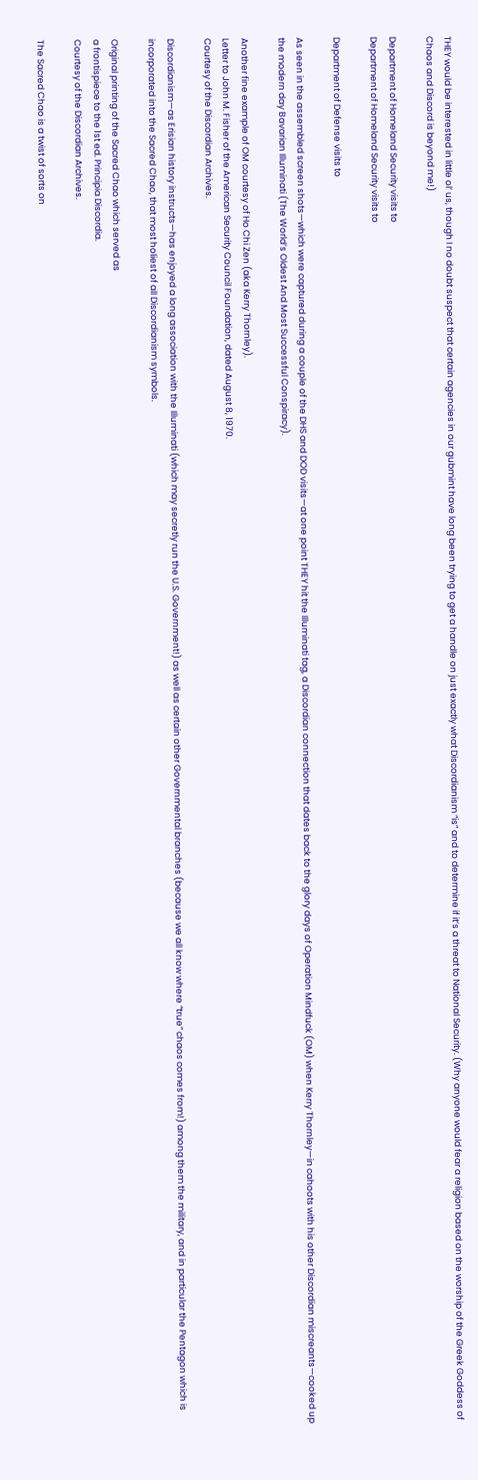THEY would be interested in little ol’ us, though I no doubt suspect that certain agencies in our gubmint have long been trying to get a handle on just exactly what Discordianism “is” and to determine if it’s a threat to National Security. (Why anyone would fear a religion based on the worship of the Greek Goddess of Chaos and Discord is beyond me!)

Department of Homeland Security visits to
Department of Homeland Security visits to

Department of Defense visits to

As seen in the assembled screen shots—which were captured during a couple of the DHS and DOD visits—at one point THEY hit the Illuminati tag, a Discordian connection that dates back to the glory days of Operation Mindfuck (OM) when Kerry Thornley—in cahoots with his other Discordian miscreants—cooked up the modern day Bavarian Illuminati (The World’s Oldest And Most Successful Conspiracy).

Another fine example of OM courtesy of Ho Chi Zen (aka Kerry Thornley).
Letter to John M. Fisher of the American Security Council Foundation, dated August 8, 1970.
Courtesy of the Discordian Archives.

Discordianism—as Erisian history instructs—has enjoyed a long association with the Illuminati (which may secretly run the U.S. Government!) as well as certain other Governmental branches (because we all know where “true” chaos comes from!) among them the military, and in particular the Pentagon which is incorporated into the Sacred Chao, that most holiest of all Discordianism symbols.

Original printing of the Sacred Chao which served as
a frontispiece to the 1st ed. Principia Discordia.
Courtesy of the Discordian Archives.

The Sacred Chao is a twist of sorts on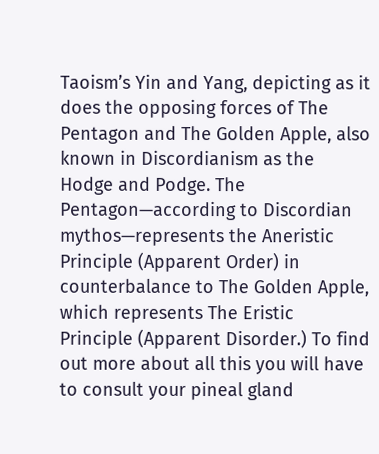Taoism’s Yin and Yang, depicting as it does the opposing forces of The Pentagon and The Golden Apple, also known in Discordianism as the Hodge and Podge. The Pentagon—according to Discordian mythos—represents the Aneristic Principle (Apparent Order) in counterbalance to The Golden Apple, which represents The Eristic Principle (Apparent Disorder.) To find out more about all this you will have to consult your pineal gland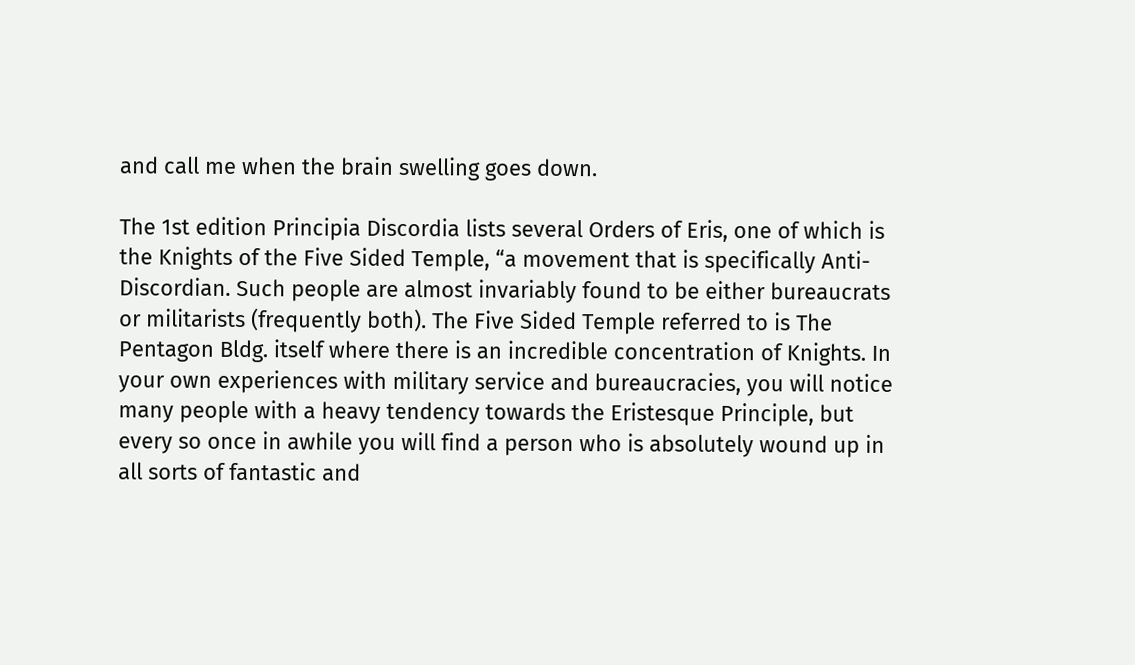and call me when the brain swelling goes down.

The 1st edition Principia Discordia lists several Orders of Eris, one of which is the Knights of the Five Sided Temple, “a movement that is specifically Anti-Discordian. Such people are almost invariably found to be either bureaucrats or militarists (frequently both). The Five Sided Temple referred to is The Pentagon Bldg. itself where there is an incredible concentration of Knights. In your own experiences with military service and bureaucracies, you will notice many people with a heavy tendency towards the Eristesque Principle, but every so once in awhile you will find a person who is absolutely wound up in all sorts of fantastic and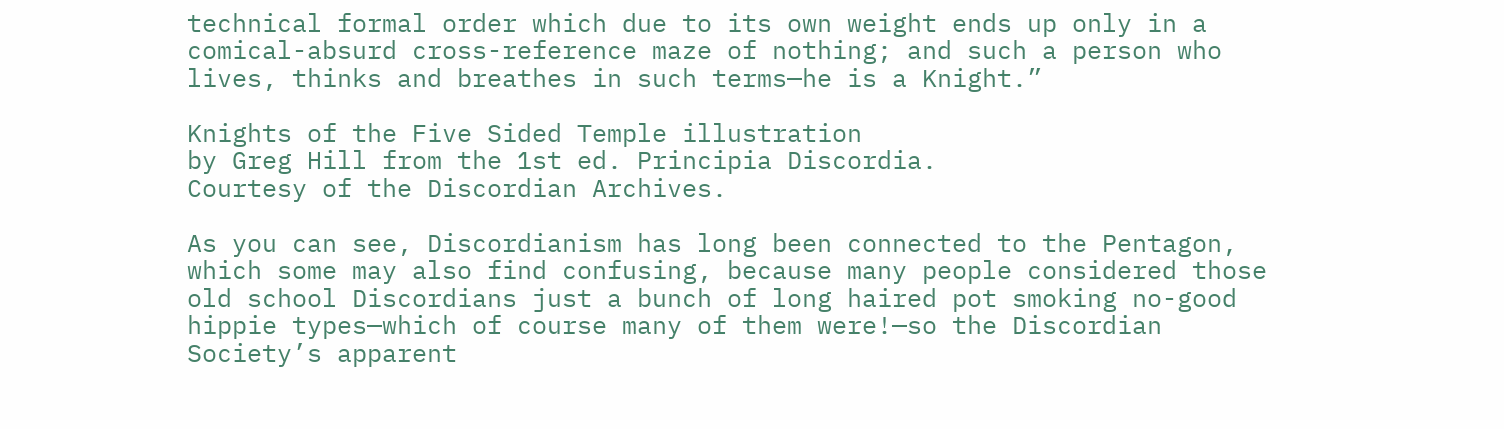technical formal order which due to its own weight ends up only in a comical-absurd cross-reference maze of nothing; and such a person who lives, thinks and breathes in such terms—he is a Knight.”

Knights of the Five Sided Temple illustration
by Greg Hill from the 1st ed. Principia Discordia.
Courtesy of the Discordian Archives.

As you can see, Discordianism has long been connected to the Pentagon, which some may also find confusing, because many people considered those old school Discordians just a bunch of long haired pot smoking no-good hippie types—which of course many of them were!—so the Discordian Society’s apparent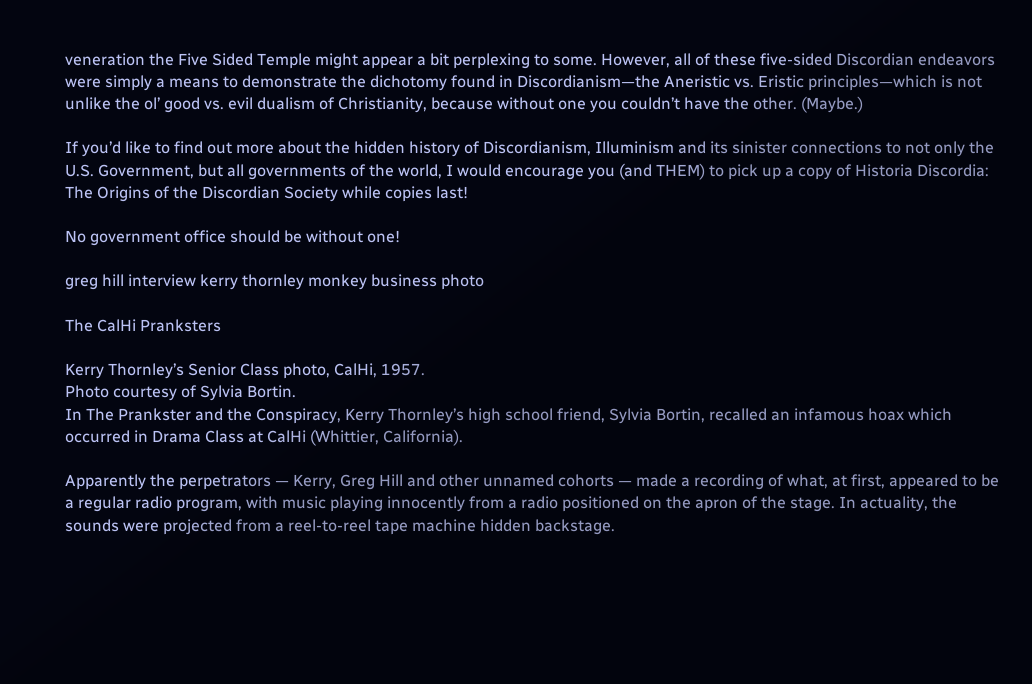veneration the Five Sided Temple might appear a bit perplexing to some. However, all of these five-sided Discordian endeavors were simply a means to demonstrate the dichotomy found in Discordianism—the Aneristic vs. Eristic principles—which is not unlike the ol’ good vs. evil dualism of Christianity, because without one you couldn’t have the other. (Maybe.)

If you’d like to find out more about the hidden history of Discordianism, Illuminism and its sinister connections to not only the U.S. Government, but all governments of the world, I would encourage you (and THEM) to pick up a copy of Historia Discordia: The Origins of the Discordian Society while copies last!

No government office should be without one!

greg hill interview kerry thornley monkey business photo

The CalHi Pranksters

Kerry Thornley’s Senior Class photo, CalHi, 1957.
Photo courtesy of Sylvia Bortin.
In The Prankster and the Conspiracy, Kerry Thornley’s high school friend, Sylvia Bortin, recalled an infamous hoax which occurred in Drama Class at CalHi (Whittier, California).

Apparently the perpetrators — Kerry, Greg Hill and other unnamed cohorts — made a recording of what, at first, appeared to be a regular radio program, with music playing innocently from a radio positioned on the apron of the stage. In actuality, the sounds were projected from a reel-to-reel tape machine hidden backstage.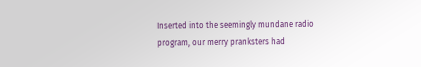Inserted into the seemingly mundane radio program, our merry pranksters had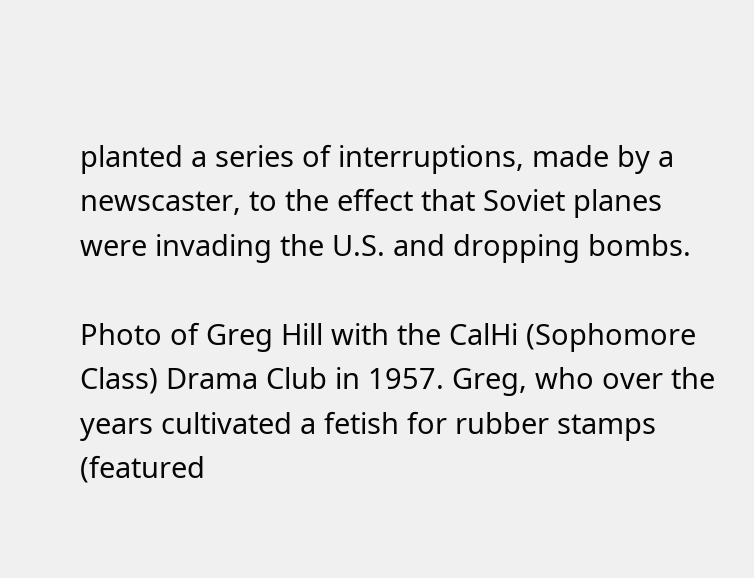planted a series of interruptions, made by a newscaster, to the effect that Soviet planes were invading the U.S. and dropping bombs.

Photo of Greg Hill with the CalHi (Sophomore Class) Drama Club in 1957. Greg, who over the years cultivated a fetish for rubber stamps (featured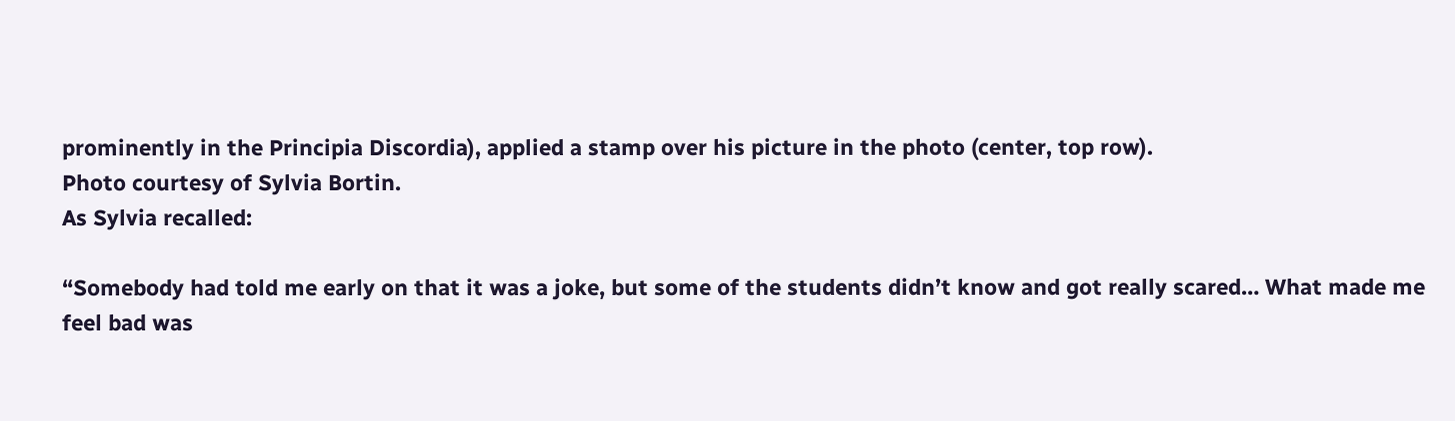prominently in the Principia Discordia), applied a stamp over his picture in the photo (center, top row).
Photo courtesy of Sylvia Bortin.
As Sylvia recalled:

“Somebody had told me early on that it was a joke, but some of the students didn’t know and got really scared… What made me feel bad was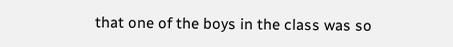that one of the boys in the class was so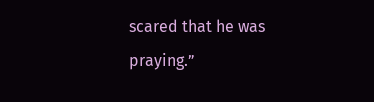scared that he was praying.”